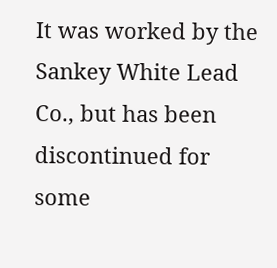It was worked by the Sankey White Lead Co., but has been discontinued for some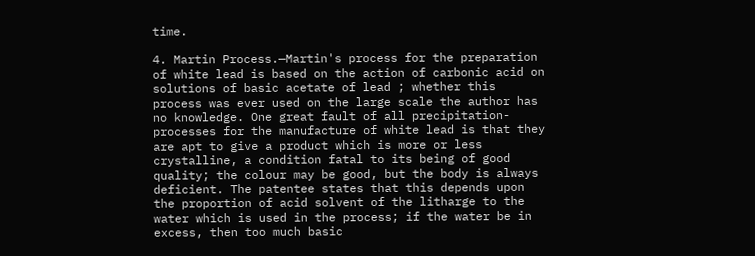time.

4. Martin Process.—Martin's process for the preparation of white lead is based on the action of carbonic acid on solutions of basic acetate of lead ; whether this process was ever used on the large scale the author has no knowledge. One great fault of all precipitation-processes for the manufacture of white lead is that they are apt to give a product which is more or less crystalline, a condition fatal to its being of good quality; the colour may be good, but the body is always deficient. The patentee states that this depends upon the proportion of acid solvent of the litharge to the water which is used in the process; if the water be in excess, then too much basic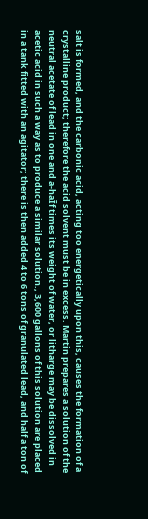salt is formed, and the carbonic acid, acting too energetically upon this, causes the formation of a crystalline product; therefore the acid solvent must be in excess. Martin prepares a solution of the neutral acetate of lead in one and a-haĪf times its weight of water, or litharge may be dissolved in acetic acid in such a way as to produce a similar solution., 3,600 gallons of this solution are placed in a tank fitted with an agitator; there is then added 4 to 6 tons of granulated lead, and half a ton of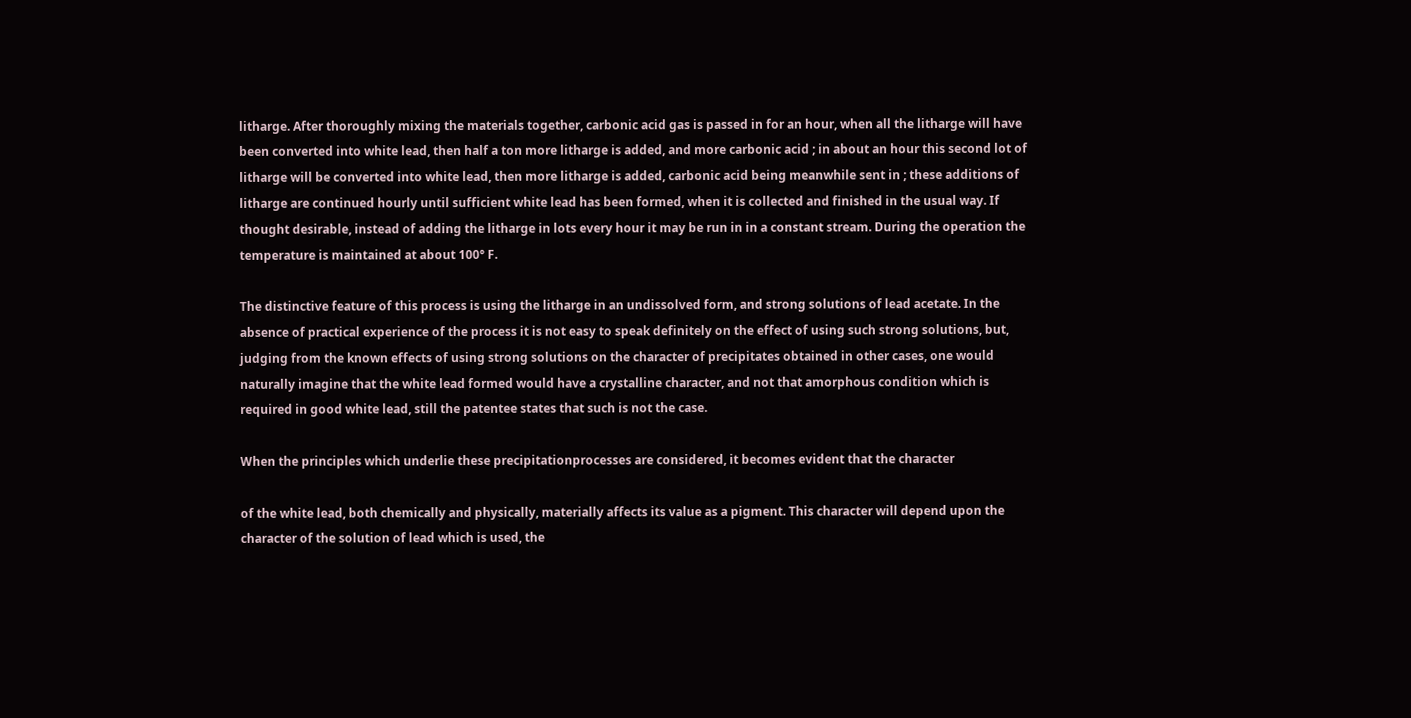litharge. After thoroughly mixing the materials together, carbonic acid gas is passed in for an hour, when all the litharge will have been converted into white lead, then half a ton more litharge is added, and more carbonic acid ; in about an hour this second lot of litharge will be converted into white lead, then more litharge is added, carbonic acid being meanwhile sent in ; these additions of litharge are continued hourly until sufficient white lead has been formed, when it is collected and finished in the usual way. If thought desirable, instead of adding the litharge in lots every hour it may be run in in a constant stream. During the operation the temperature is maintained at about 100° F.

The distinctive feature of this process is using the litharge in an undissolved form, and strong solutions of lead acetate. In the absence of practical experience of the process it is not easy to speak definitely on the effect of using such strong solutions, but, judging from the known effects of using strong solutions on the character of precipitates obtained in other cases, one would naturally imagine that the white lead formed would have a crystalline character, and not that amorphous condition which is required in good white lead, still the patentee states that such is not the case.

When the principles which underlie these precipitationprocesses are considered, it becomes evident that the character

of the white lead, both chemically and physically, materially affects its value as a pigment. This character will depend upon the character of the solution of lead which is used, the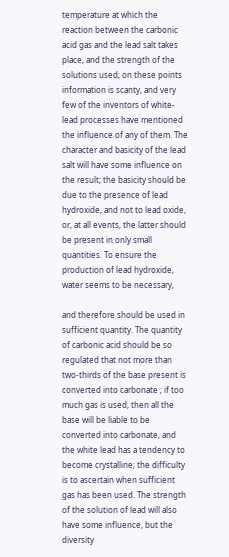temperature at which the reaction between the carbonic acid gas and the lead salt takes place, and the strength of the solutions used; on these points information is scanty, and very few of the inventors of white-lead processes have mentioned the influence of any of them. The character and basicity of the lead salt will have some influence on the result; the basicity should be due to the presence of lead hydroxide, and not to lead oxide, or, at all events, the latter should be present in only small quantities. To ensure the production of lead hydroxide, water seems to be necessary,

and therefore should be used in sufficient quantity. The quantity of carbonic acid should be so regulated that not more than two-thirds of the base present is converted into carbonate ; if too much gas is used, then all the base will be liable to be converted into carbonate, and the white lead has a tendency to become crystalline; the difficulty is to ascertain when sufficient gas has been used. The strength of the solution of lead will also have some influence, but the diversity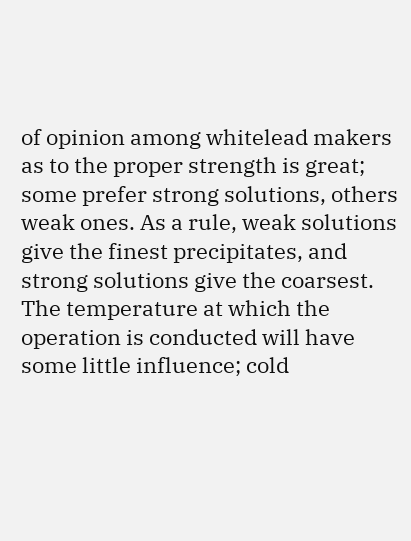of opinion among whitelead makers as to the proper strength is great; some prefer strong solutions, others weak ones. As a rule, weak solutions give the finest precipitates, and strong solutions give the coarsest. The temperature at which the operation is conducted will have some little influence; cold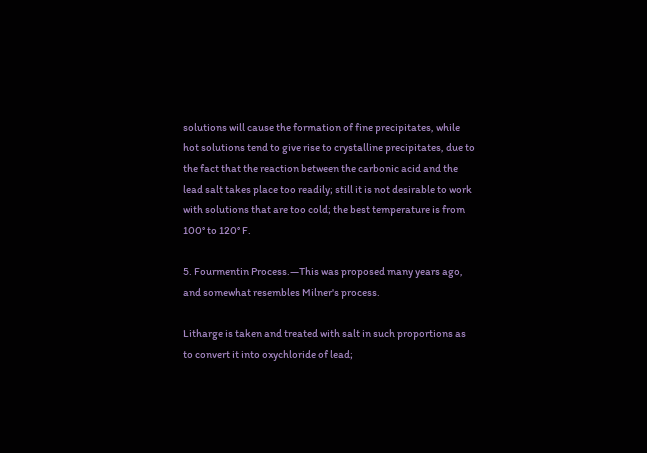solutions will cause the formation of fine precipitates, while hot solutions tend to give rise to crystalline precipitates, due to the fact that the reaction between the carbonic acid and the lead salt takes place too readily; still it is not desirable to work with solutions that are too cold; the best temperature is from 100° to 120° F.

5. Fourmentin Process.—This was proposed many years ago, and somewhat resembles Milner's process.

Litharge is taken and treated with salt in such proportions as to convert it into oxychloride of lead;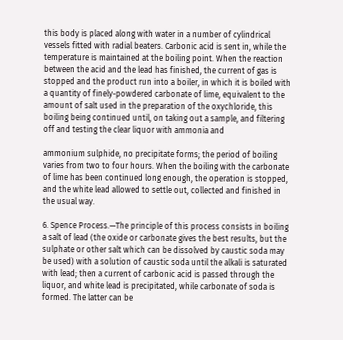this body is placed along with water in a number of cylindrical vessels fitted with radial beaters. Carbonic acid is sent in, while the temperature is maintained at the boiling point. When the reaction between the acid and the lead has finished, the current of gas is stopped and the product run into a boiler, in which it is boiled with a quantity of finely-powdered carbonate of lime, equivalent to the amount of salt used in the preparation of the oxychloride, this boiling being continued until, on taking out a sample, and filtering off and testing the clear liquor with ammonia and

ammonium sulphide, no precipitate forms; the period of boiling varies from two to four hours. When the boiling with the carbonate of lime has been continued long enough, the operation is stopped, and the white lead allowed to settle out, collected and finished in the usual way.

6. Spence Process.—The principle of this process consists in boiling a salt of lead (the oxide or carbonate gives the best results, but the sulphate or other salt which can be dissolved by caustic soda may be used) with a solution of caustic soda until the alkali is saturated with lead; then a current of carbonic acid is passed through the liquor, and white lead is precipitated, while carbonate of soda is formed. The latter can be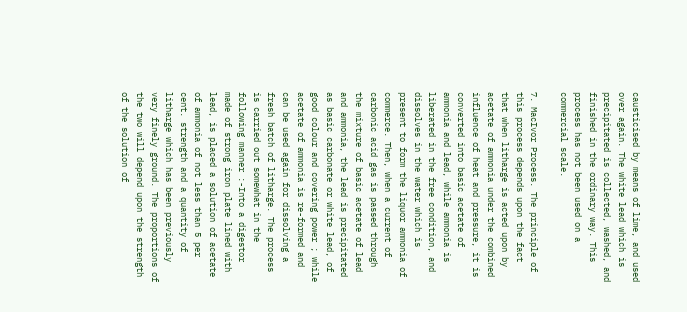causticised by means of lime, and used over again. The white lead which is precipitated is collected, washed, and finished in the ordinary way. This process has not been used on a commercial scale.

7. MacIvor Process. The principle of this process depends upon the fact that when litharge is acted upon by acetate of ammonia under the combined influence of heat and pressure, it is converted into basic acetate of ammonia and lead, while ammonia is liberated in the free condition, and dissolves in the water which is present to form the liquor ammonia of commerce. Then, when a current of carbonic acid gas is passed through the mixture of basic acetate of lead and ammonia, the lead is precipitated as basic carbonate or white lead, of good colour and covering power ; while acetate of ammonia is re-formed and can be used again for dissolving a fresh batch of litharge. The process is carried out somewhat in the following manner :-Into a digestor made of strong iron plate lined with lead, is placed a solution of acetate of ammonia of not less than 5 per cent. strength and a quantity of litharge which has been previously very finely ground. The proportions of the two will depend upon the strength of the solution of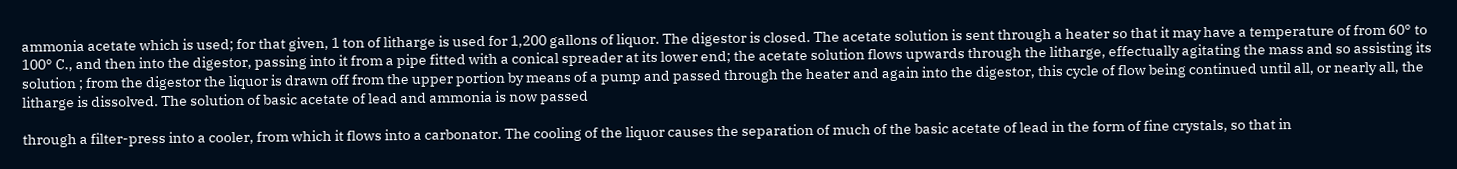ammonia acetate which is used; for that given, 1 ton of litharge is used for 1,200 gallons of liquor. The digestor is closed. The acetate solution is sent through a heater so that it may have a temperature of from 60° to 100° C., and then into the digestor, passing into it from a pipe fitted with a conical spreader at its lower end; the acetate solution flows upwards through the litharge, effectually agitating the mass and so assisting its solution ; from the digestor the liquor is drawn off from the upper portion by means of a pump and passed through the heater and again into the digestor, this cycle of flow being continued until all, or nearly all, the litharge is dissolved. The solution of basic acetate of lead and ammonia is now passed

through a filter-press into a cooler, from which it flows into a carbonator. The cooling of the liquor causes the separation of much of the basic acetate of lead in the form of fine crystals, so that in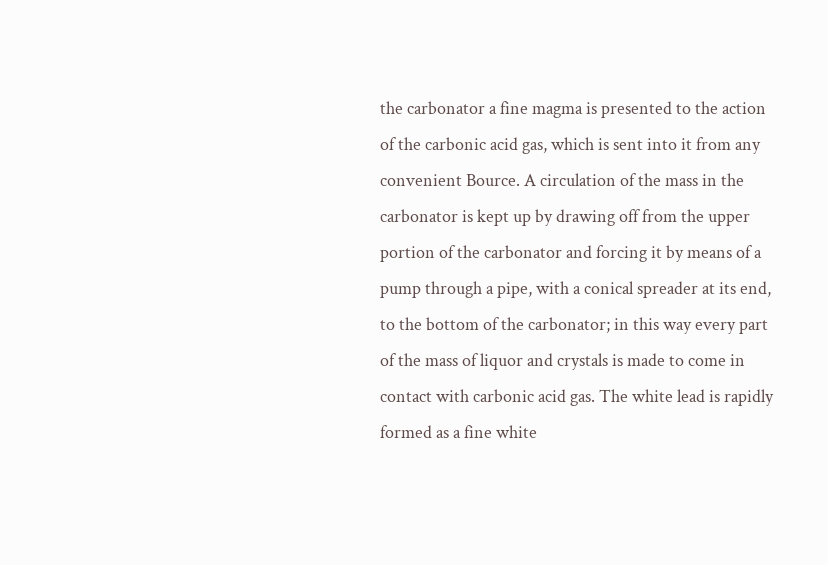the carbonator a fine magma is presented to the action of the carbonic acid gas, which is sent into it from any convenient Bource. A circulation of the mass in the carbonator is kept up by drawing off from the upper portion of the carbonator and forcing it by means of a pump through a pipe, with a conical spreader at its end, to the bottom of the carbonator; in this way every part of the mass of liquor and crystals is made to come in contact with carbonic acid gas. The white lead is rapidly formed as a fine white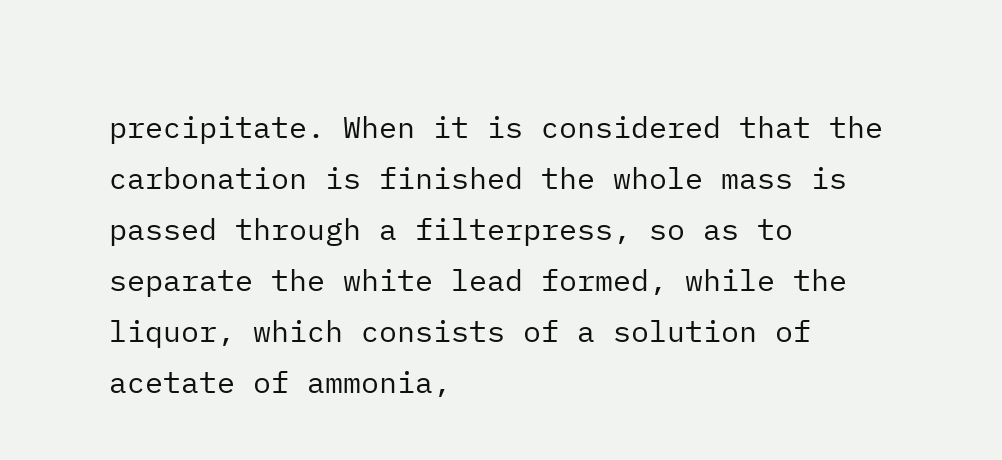precipitate. When it is considered that the carbonation is finished the whole mass is passed through a filterpress, so as to separate the white lead formed, while the liquor, which consists of a solution of acetate of ammonia,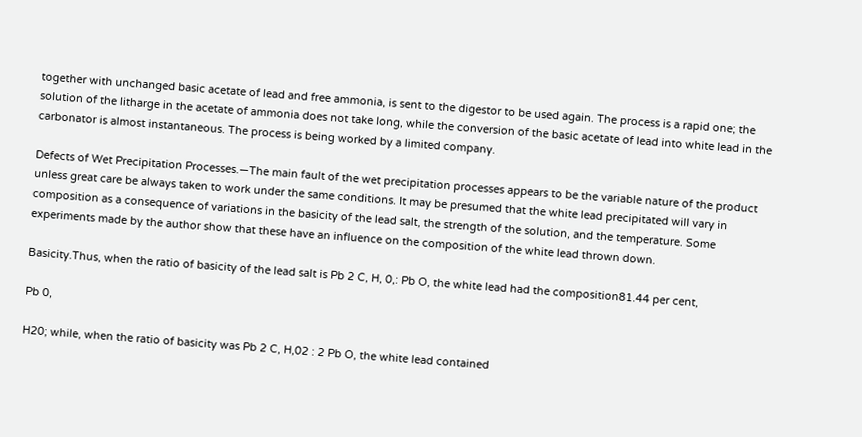together with unchanged basic acetate of lead and free ammonia, is sent to the digestor to be used again. The process is a rapid one; the solution of the litharge in the acetate of ammonia does not take long, while the conversion of the basic acetate of lead into white lead in the carbonator is almost instantaneous. The process is being worked by a limited company.

Defects of Wet Precipitation Processes.—The main fault of the wet precipitation processes appears to be the variable nature of the product unless great care be always taken to work under the same conditions. It may be presumed that the white lead precipitated will vary in composition as a consequence of variations in the basicity of the lead salt, the strength of the solution, and the temperature. Some experiments made by the author show that these have an influence on the composition of the white lead thrown down.

Basicity.Thus, when the ratio of basicity of the lead salt is Pb 2 C, H, 0,: Pb O, the white lead had the composition81.44 per cent,

Pb 0,

H20; while, when the ratio of basicity was Pb 2 C, H,02 : 2 Pb O, the white lead contained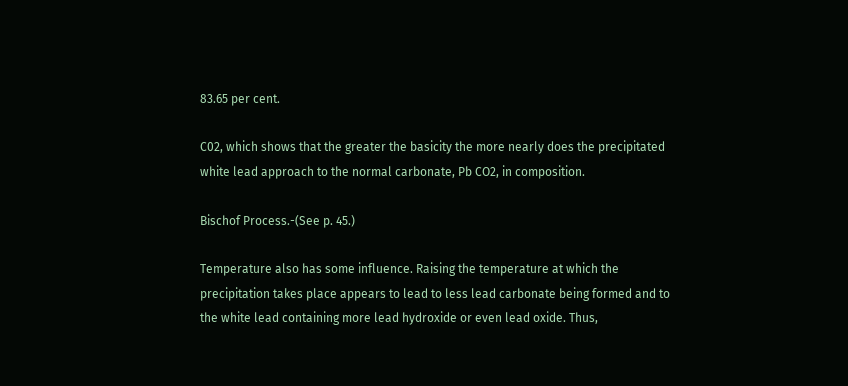83.65 per cent.

C02, which shows that the greater the basicity the more nearly does the precipitated white lead approach to the normal carbonate, Pb CO2, in composition.

Bischof Process.-(See p. 45.)

Temperature also has some influence. Raising the temperature at which the precipitation takes place appears to lead to less lead carbonate being formed and to the white lead containing more lead hydroxide or even lead oxide. Thus,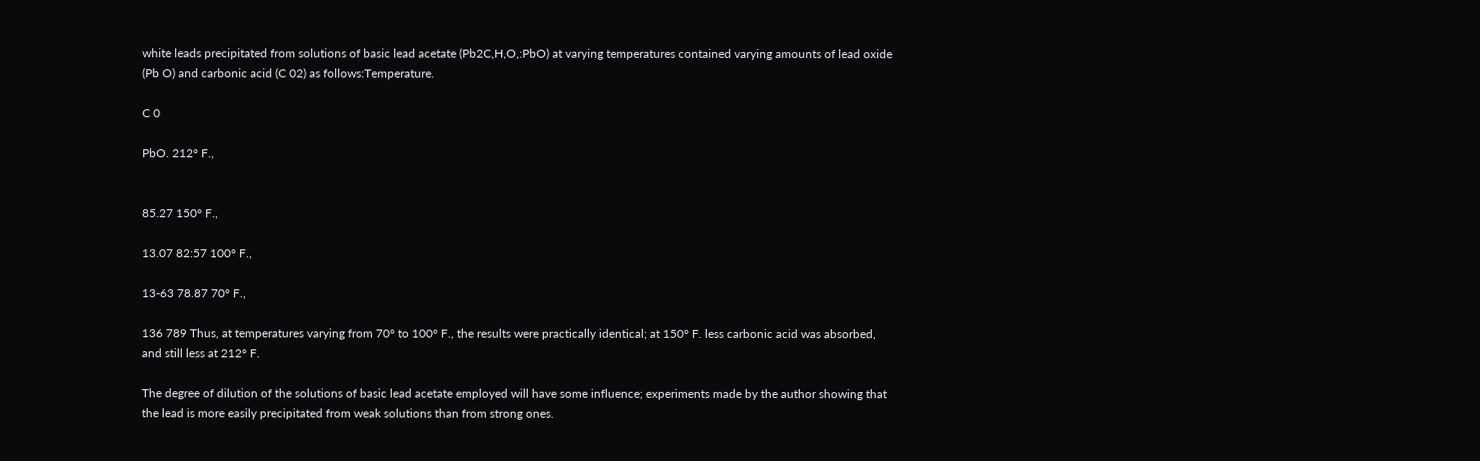white leads precipitated from solutions of basic lead acetate (Pb2C,H,O,:PbO) at varying temperatures contained varying amounts of lead oxide (Pb O) and carbonic acid (C 02) as follows:Temperature.

C 0

PbO. 212° F.,


85.27 150° F.,

13.07 82:57 100° F.,

13-63 78.87 70° F.,

136 789 Thus, at temperatures varying from 70° to 100° F., the results were practically identical; at 150° F. less carbonic acid was absorbed, and still less at 212° F.

The degree of dilution of the solutions of basic lead acetate employed will have some influence; experiments made by the author showing that the lead is more easily precipitated from weak solutions than from strong ones.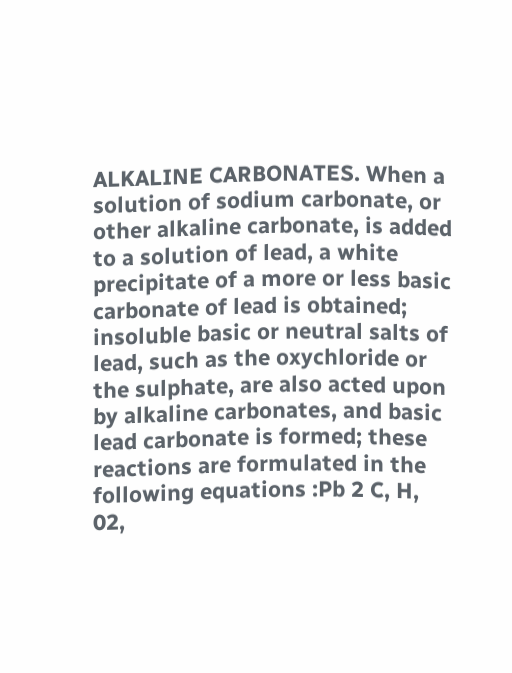ALKALINE CARBONATES. When a solution of sodium carbonate, or other alkaline carbonate, is added to a solution of lead, a white precipitate of a more or less basic carbonate of lead is obtained; insoluble basic or neutral salts of lead, such as the oxychloride or the sulphate, are also acted upon by alkaline carbonates, and basic lead carbonate is formed; these reactions are formulated in the following equations :Pb 2 C, H, 02,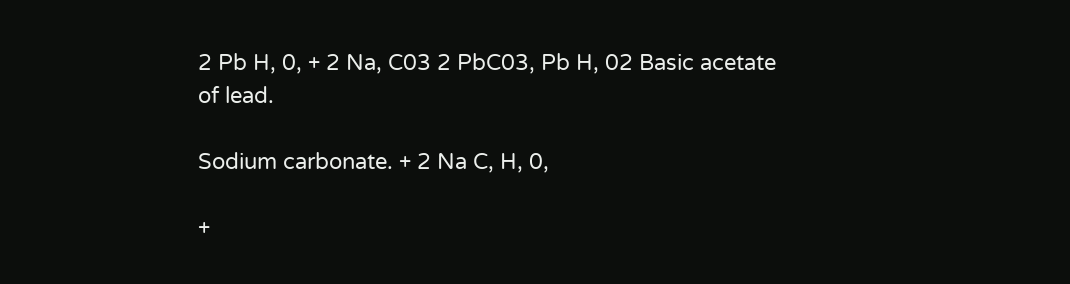2 Pb H, 0, + 2 Na, C03 2 PbC03, Pb H, 02 Basic acetate of lead.

Sodium carbonate. + 2 Na C, H, 0,

+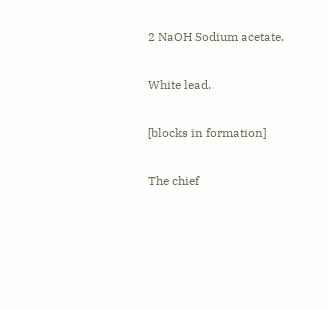2 NaOH Sodium acetate.

White lead.

[blocks in formation]

The chief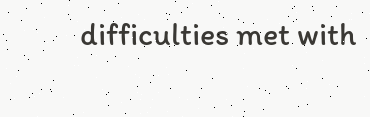difficulties met with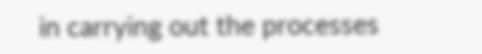in carrying out the processes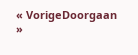« VorigeDoorgaan »